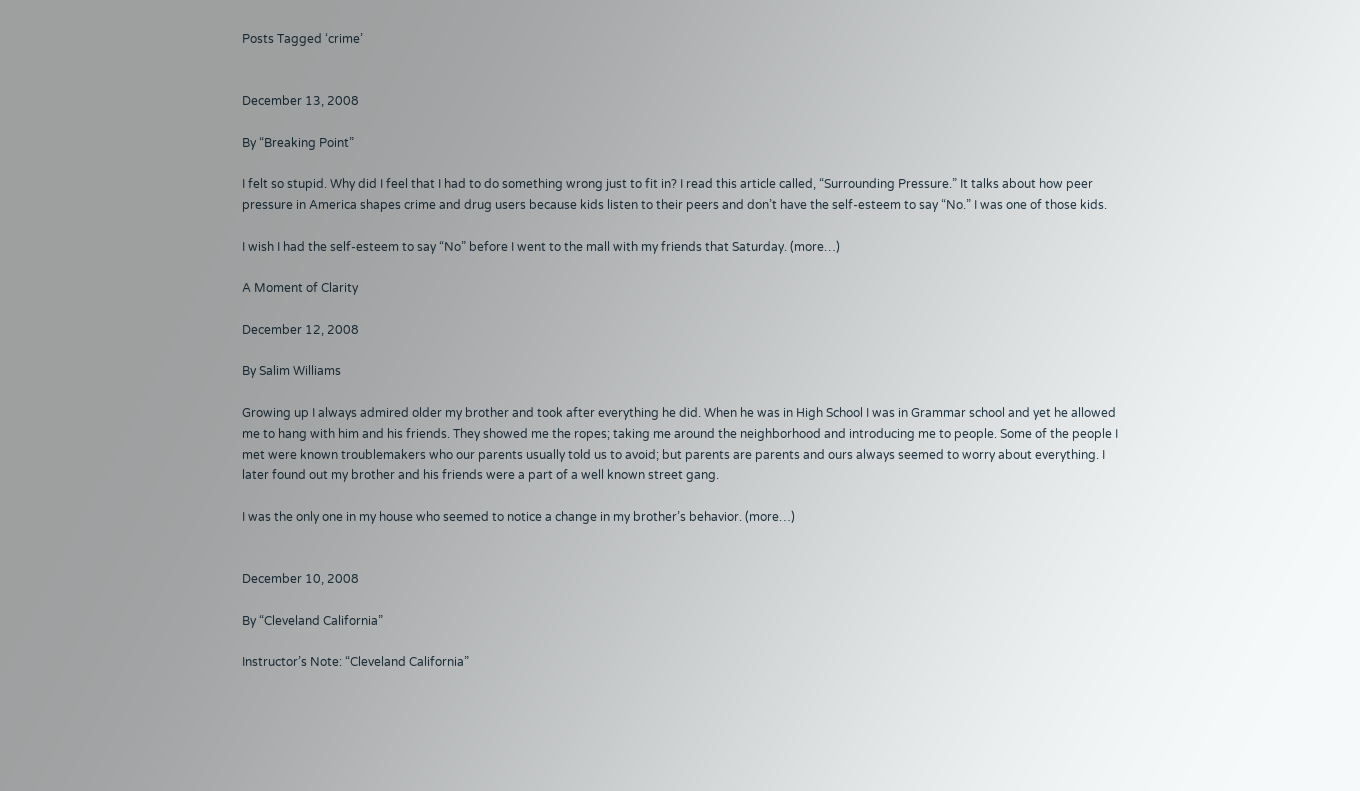Posts Tagged ‘crime’


December 13, 2008

By “Breaking Point”

I felt so stupid. Why did I feel that I had to do something wrong just to fit in? I read this article called, “Surrounding Pressure.” It talks about how peer pressure in America shapes crime and drug users because kids listen to their peers and don’t have the self-esteem to say “No.” I was one of those kids.

I wish I had the self-esteem to say “No” before I went to the mall with my friends that Saturday. (more…)

A Moment of Clarity

December 12, 2008

By Salim Williams

Growing up I always admired older my brother and took after everything he did. When he was in High School I was in Grammar school and yet he allowed me to hang with him and his friends. They showed me the ropes; taking me around the neighborhood and introducing me to people. Some of the people I met were known troublemakers who our parents usually told us to avoid; but parents are parents and ours always seemed to worry about everything. I later found out my brother and his friends were a part of a well known street gang.

I was the only one in my house who seemed to notice a change in my brother’s behavior. (more…)


December 10, 2008

By “Cleveland California”

Instructor’s Note: “Cleveland California”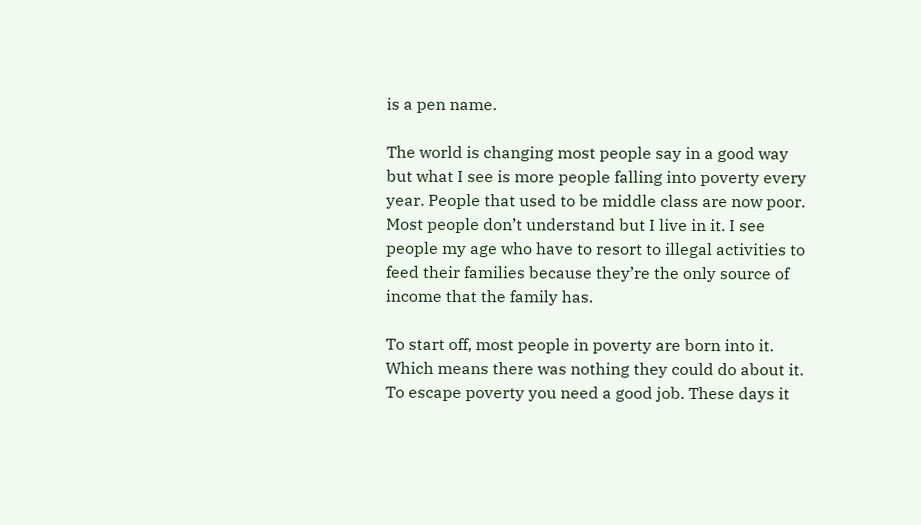is a pen name.

The world is changing most people say in a good way but what I see is more people falling into poverty every year. People that used to be middle class are now poor. Most people don’t understand but I live in it. I see people my age who have to resort to illegal activities to feed their families because they’re the only source of income that the family has.

To start off, most people in poverty are born into it. Which means there was nothing they could do about it. To escape poverty you need a good job. These days it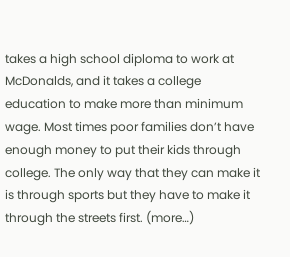takes a high school diploma to work at McDonalds, and it takes a college education to make more than minimum wage. Most times poor families don’t have enough money to put their kids through college. The only way that they can make it is through sports but they have to make it through the streets first. (more…)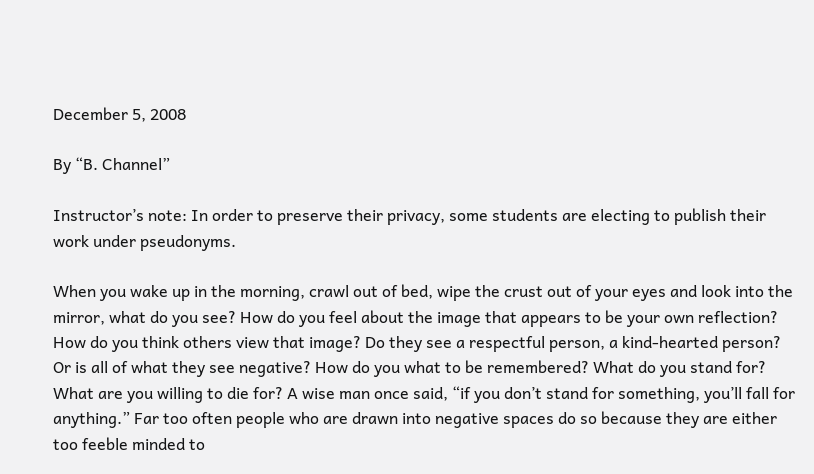December 5, 2008

By “B. Channel”

Instructor’s note: In order to preserve their privacy, some students are electing to publish their work under pseudonyms.

When you wake up in the morning, crawl out of bed, wipe the crust out of your eyes and look into the mirror, what do you see? How do you feel about the image that appears to be your own reflection? How do you think others view that image? Do they see a respectful person, a kind-hearted person? Or is all of what they see negative? How do you what to be remembered? What do you stand for? What are you willing to die for? A wise man once said, “if you don’t stand for something, you’ll fall for anything.” Far too often people who are drawn into negative spaces do so because they are either too feeble minded to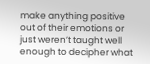make anything positive out of their emotions or just weren’t taught well enough to decipher what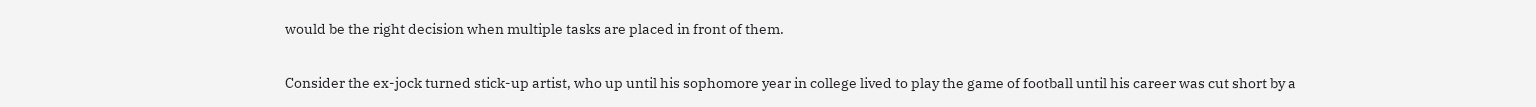would be the right decision when multiple tasks are placed in front of them.

Consider the ex-jock turned stick-up artist, who up until his sophomore year in college lived to play the game of football until his career was cut short by a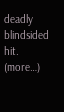deadly blindsided hit. (more…)